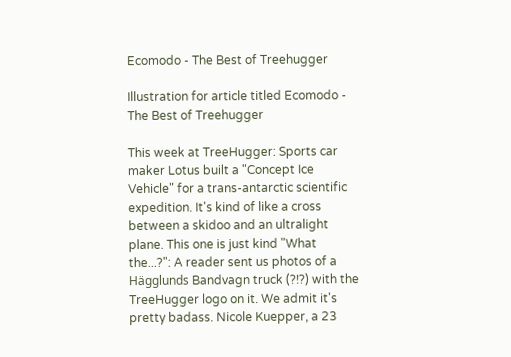Ecomodo - The Best of Treehugger

Illustration for article titled Ecomodo - The Best of Treehugger

This week at TreeHugger: Sports car maker Lotus built a "Concept Ice Vehicle" for a trans-antarctic scientific expedition. It's kind of like a cross between a skidoo and an ultralight plane. This one is just kind "What the...?": A reader sent us photos of a Hägglunds Bandvagn truck (?!?) with the TreeHugger logo on it. We admit it's pretty badass. Nicole Kuepper, a 23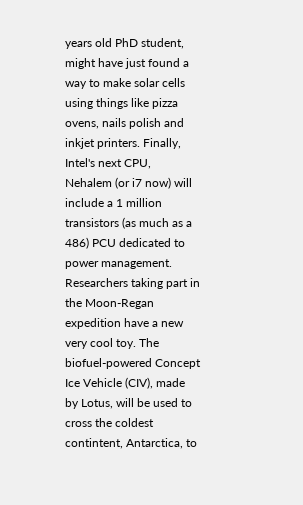years old PhD student, might have just found a way to make solar cells using things like pizza ovens, nails polish and inkjet printers. Finally, Intel's next CPU, Nehalem (or i7 now) will include a 1 million transistors (as much as a 486) PCU dedicated to power management. Researchers taking part in the Moon-Regan expedition have a new very cool toy. The biofuel-powered Concept Ice Vehicle (CIV), made by Lotus, will be used to cross the coldest contintent, Antarctica, to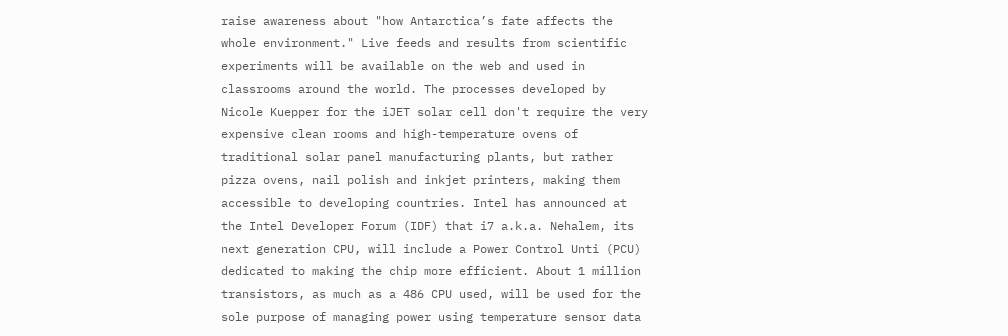raise awareness about "how Antarctica’s fate affects the whole environment." Live feeds and results from scientific experiments will be available on the web and used in classrooms around the world. The processes developed by Nicole Kuepper for the iJET solar cell don't require the very expensive clean rooms and high-temperature ovens of traditional solar panel manufacturing plants, but rather pizza ovens, nail polish and inkjet printers, making them accessible to developing countries. Intel has announced at the Intel Developer Forum (IDF) that i7 a.k.a. Nehalem, its next generation CPU, will include a Power Control Unti (PCU) dedicated to making the chip more efficient. About 1 million transistors, as much as a 486 CPU used, will be used for the sole purpose of managing power using temperature sensor data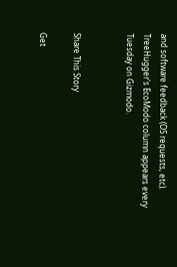and software feedback (OS requests, etc). TreeHugger's EcoModo column appears every Tuesday on Gizmodo.


Share This Story

Get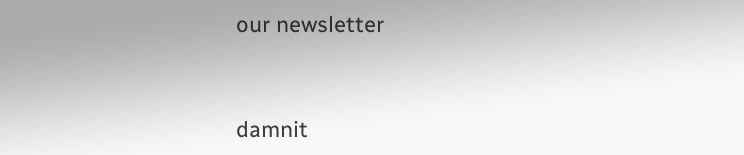our newsletter



damnit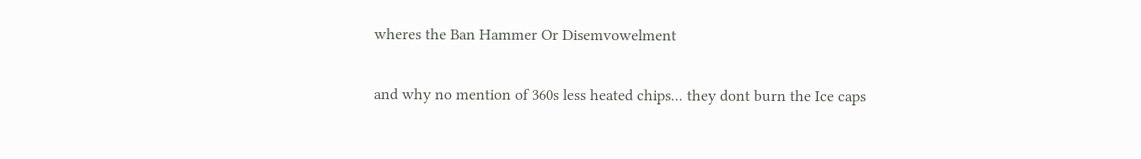wheres the Ban Hammer Or Disemvowelment

and why no mention of 360s less heated chips... they dont burn the Ice caps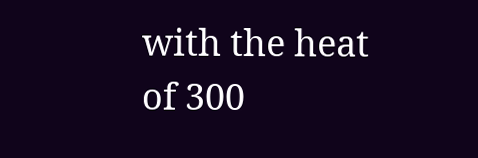with the heat of 300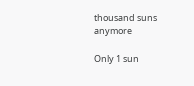thousand suns anymore

Only 1 sun